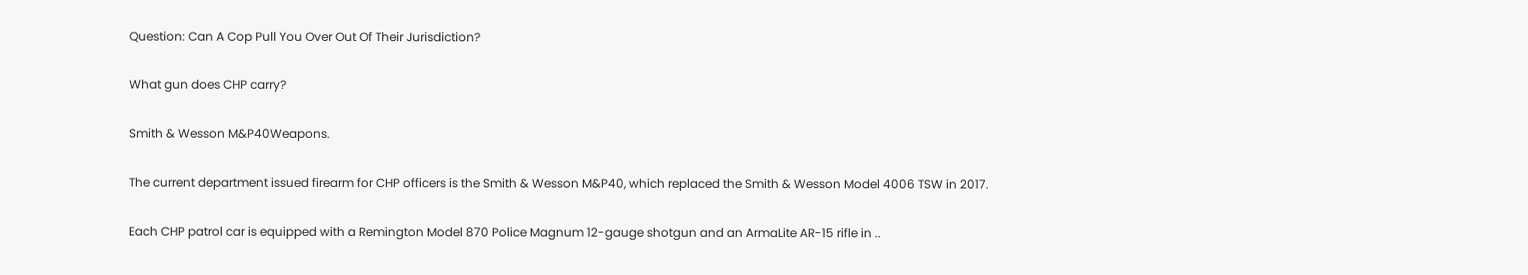Question: Can A Cop Pull You Over Out Of Their Jurisdiction?

What gun does CHP carry?

Smith & Wesson M&P40Weapons.

The current department issued firearm for CHP officers is the Smith & Wesson M&P40, which replaced the Smith & Wesson Model 4006 TSW in 2017.

Each CHP patrol car is equipped with a Remington Model 870 Police Magnum 12-gauge shotgun and an ArmaLite AR-15 rifle in ..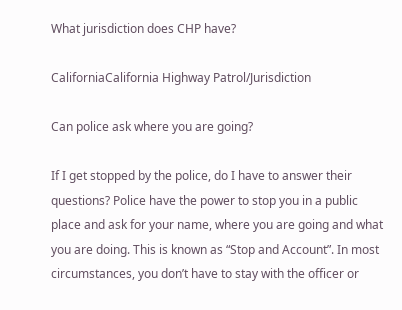What jurisdiction does CHP have?

CaliforniaCalifornia Highway Patrol/Jurisdiction

Can police ask where you are going?

If I get stopped by the police, do I have to answer their questions? Police have the power to stop you in a public place and ask for your name, where you are going and what you are doing. This is known as “Stop and Account”. In most circumstances, you don’t have to stay with the officer or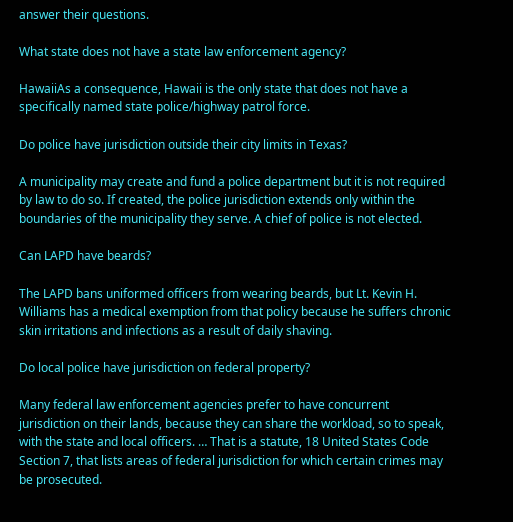answer their questions.

What state does not have a state law enforcement agency?

HawaiiAs a consequence, Hawaii is the only state that does not have a specifically named state police/highway patrol force.

Do police have jurisdiction outside their city limits in Texas?

A municipality may create and fund a police department but it is not required by law to do so. If created, the police jurisdiction extends only within the boundaries of the municipality they serve. A chief of police is not elected.

Can LAPD have beards?

The LAPD bans uniformed officers from wearing beards, but Lt. Kevin H. Williams has a medical exemption from that policy because he suffers chronic skin irritations and infections as a result of daily shaving.

Do local police have jurisdiction on federal property?

Many federal law enforcement agencies prefer to have concurrent jurisdiction on their lands, because they can share the workload, so to speak, with the state and local officers. … That is a statute, 18 United States Code Section 7, that lists areas of federal jurisdiction for which certain crimes may be prosecuted.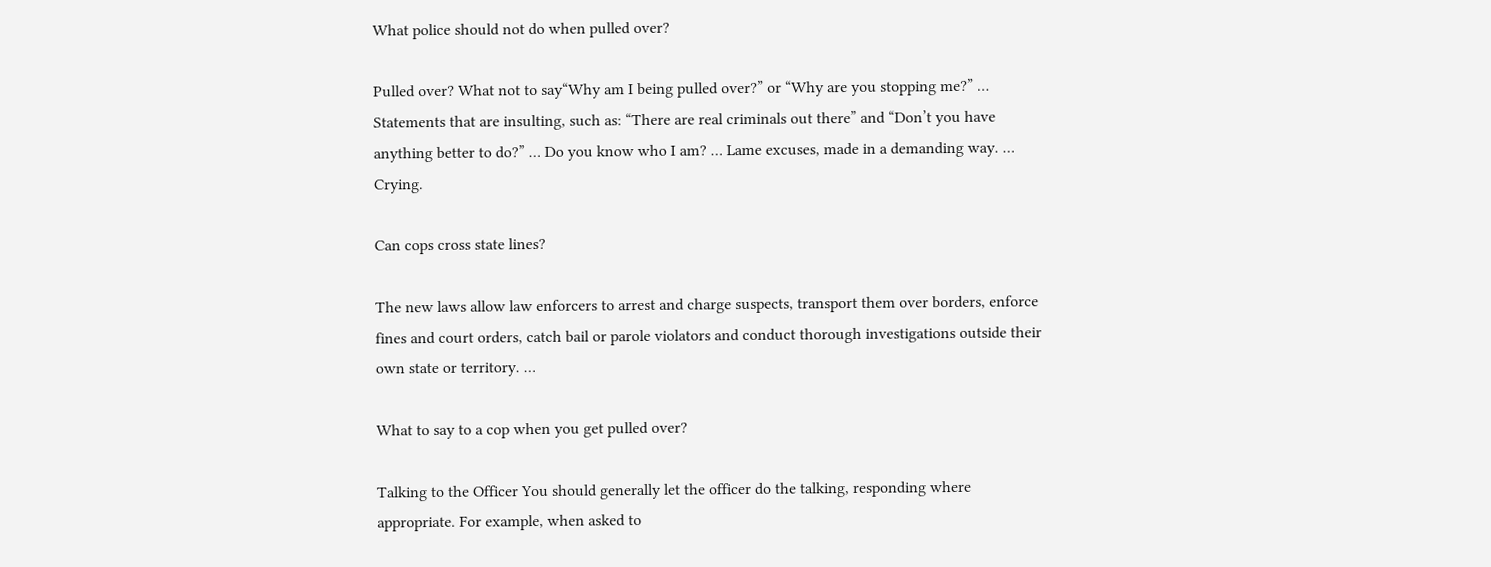What police should not do when pulled over?

Pulled over? What not to say“Why am I being pulled over?” or “Why are you stopping me?” … Statements that are insulting, such as: “There are real criminals out there” and “Don’t you have anything better to do?” … Do you know who I am? … Lame excuses, made in a demanding way. … Crying.

Can cops cross state lines?

The new laws allow law enforcers to arrest and charge suspects, transport them over borders, enforce fines and court orders, catch bail or parole violators and conduct thorough investigations outside their own state or territory. …

What to say to a cop when you get pulled over?

Talking to the Officer You should generally let the officer do the talking, responding where appropriate. For example, when asked to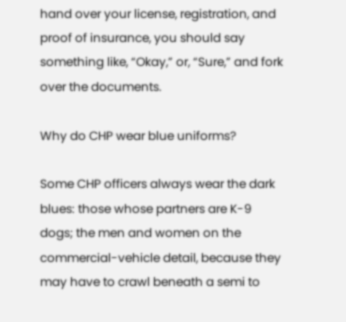hand over your license, registration, and proof of insurance, you should say something like, “Okay,” or, “Sure,” and fork over the documents.

Why do CHP wear blue uniforms?

Some CHP officers always wear the dark blues: those whose partners are K-9 dogs; the men and women on the commercial-vehicle detail, because they may have to crawl beneath a semi to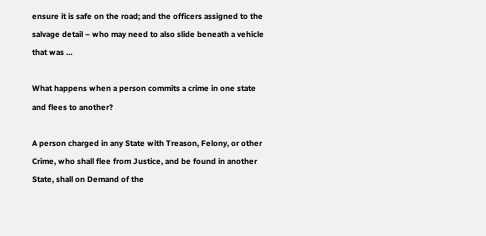ensure it is safe on the road; and the officers assigned to the salvage detail – who may need to also slide beneath a vehicle that was …

What happens when a person commits a crime in one state and flees to another?

A person charged in any State with Treason, Felony, or other Crime, who shall flee from Justice, and be found in another State, shall on Demand of the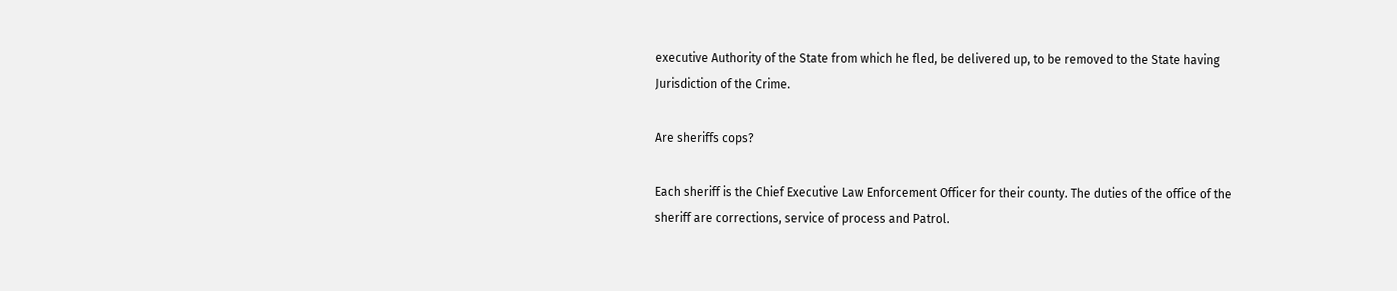executive Authority of the State from which he fled, be delivered up, to be removed to the State having Jurisdiction of the Crime.

Are sheriffs cops?

Each sheriff is the Chief Executive Law Enforcement Officer for their county. The duties of the office of the sheriff are corrections, service of process and Patrol.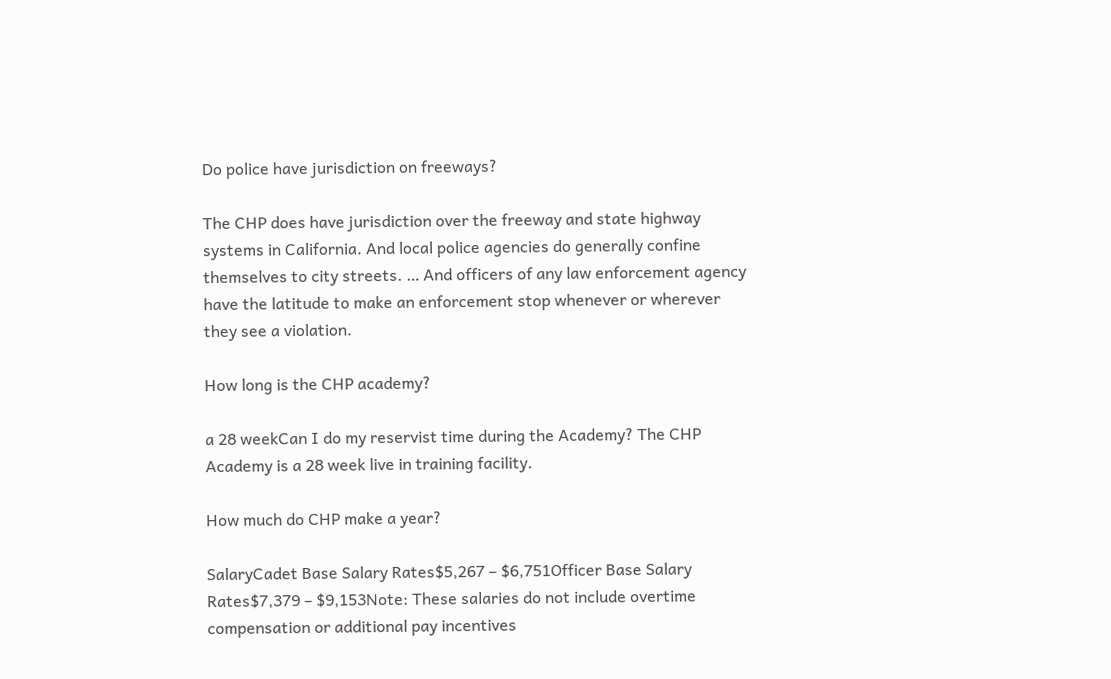Do police have jurisdiction on freeways?

The CHP does have jurisdiction over the freeway and state highway systems in California. And local police agencies do generally confine themselves to city streets. … And officers of any law enforcement agency have the latitude to make an enforcement stop whenever or wherever they see a violation.

How long is the CHP academy?

a 28 weekCan I do my reservist time during the Academy? The CHP Academy is a 28 week live in training facility.

How much do CHP make a year?

SalaryCadet Base Salary Rates$5,267 – $6,751Officer Base Salary Rates$7,379 – $9,153Note: These salaries do not include overtime compensation or additional pay incentives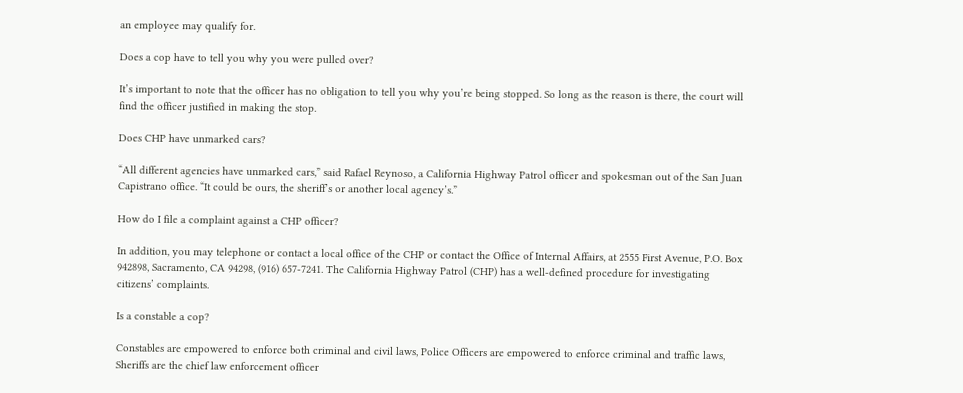an employee may qualify for.

Does a cop have to tell you why you were pulled over?

It’s important to note that the officer has no obligation to tell you why you’re being stopped. So long as the reason is there, the court will find the officer justified in making the stop.

Does CHP have unmarked cars?

“All different agencies have unmarked cars,” said Rafael Reynoso, a California Highway Patrol officer and spokesman out of the San Juan Capistrano office. “It could be ours, the sheriff’s or another local agency’s.”

How do I file a complaint against a CHP officer?

In addition, you may telephone or contact a local office of the CHP or contact the Office of Internal Affairs, at 2555 First Avenue, P.O. Box 942898, Sacramento, CA 94298, (916) 657-7241. The California Highway Patrol (CHP) has a well-defined procedure for investigating citizens’ complaints.

Is a constable a cop?

Constables are empowered to enforce both criminal and civil laws, Police Officers are empowered to enforce criminal and traffic laws, Sheriffs are the chief law enforcement officer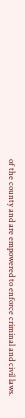of the county and are empowered to enforce criminal and civil laws.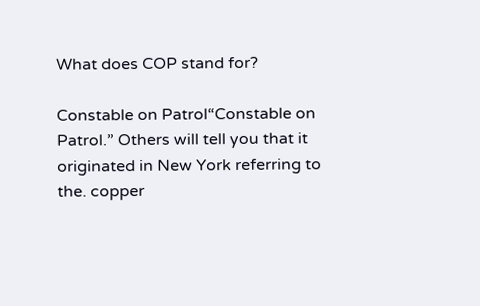What does COP stand for?

Constable on Patrol“Constable on Patrol.” Others will tell you that it originated in New York referring to the. copper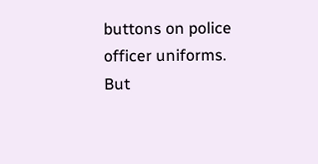buttons on police officer uniforms. But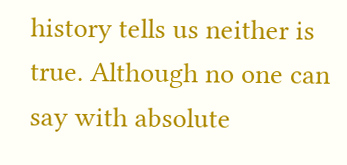history tells us neither is true. Although no one can say with absolute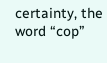certainty, the word “cop”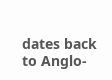dates back to Anglo-